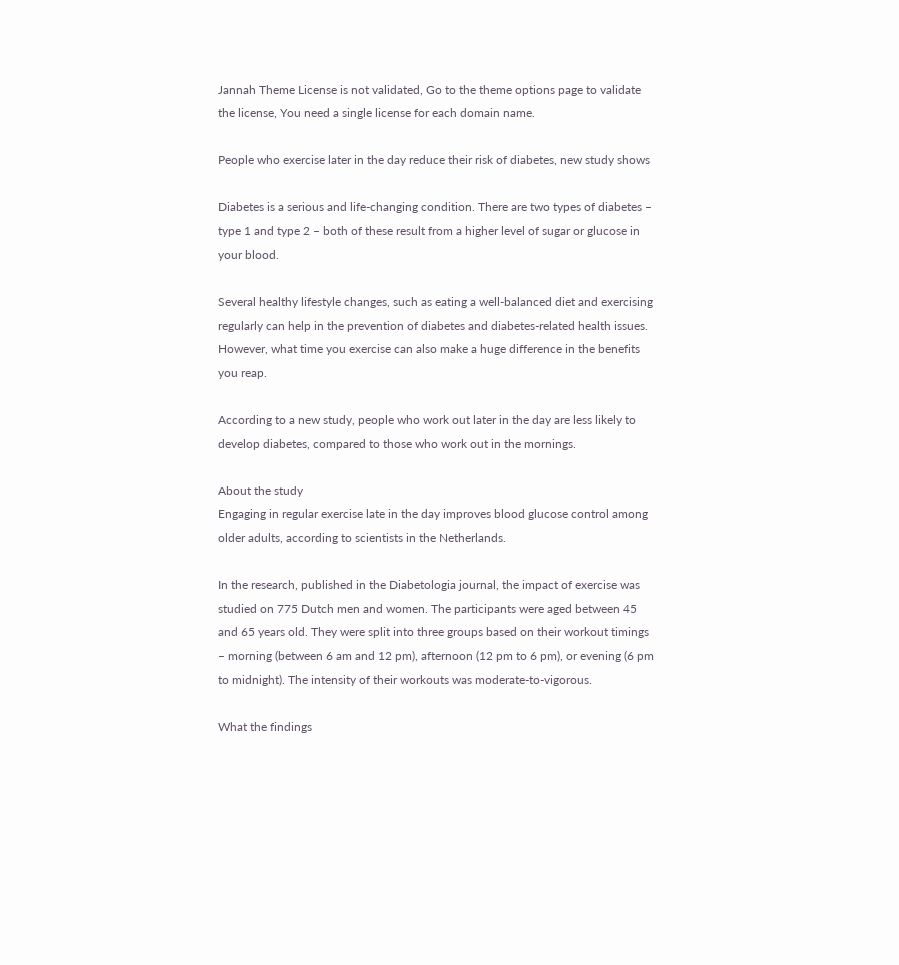Jannah Theme License is not validated, Go to the theme options page to validate the license, You need a single license for each domain name.

People who exercise later in the day reduce their risk of diabetes, new study shows

Diabetes is a serious and life-changing condition. There are two types of diabetes – type 1 and type 2 – both of these result from a higher level of sugar or glucose in your blood.

Several healthy lifestyle changes, such as eating a well-balanced diet and exercising regularly can help in the prevention of diabetes and diabetes-related health issues. However, what time you exercise can also make a huge difference in the benefits you reap.

According to a new study, people who work out later in the day are less likely to develop diabetes, compared to those who work out in the mornings.

About the study
Engaging in regular exercise late in the day improves blood glucose control among older adults, according to scientists in the Netherlands.

In the research, published in the Diabetologia journal, the impact of exercise was studied on 775 Dutch men and women. The participants were aged between 45 and 65 years old. They were split into three groups based on their workout timings – morning (between 6 am and 12 pm), afternoon (12 pm to 6 pm), or evening (6 pm to midnight). The intensity of their workouts was moderate-to-vigorous.

What the findings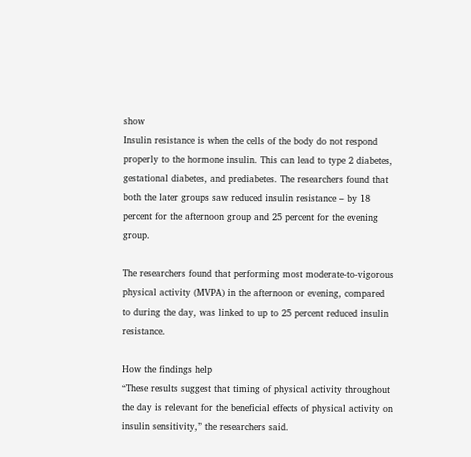show
Insulin resistance is when the cells of the body do not respond properly to the hormone insulin. This can lead to type 2 diabetes, gestational diabetes, and prediabetes. The researchers found that both the later groups saw reduced insulin resistance – by 18 percent for the afternoon group and 25 percent for the evening group.

The researchers found that performing most moderate-to-vigorous physical activity (MVPA) in the afternoon or evening, compared to during the day, was linked to up to 25 percent reduced insulin resistance.

How the findings help
“These results suggest that timing of physical activity throughout the day is relevant for the beneficial effects of physical activity on insulin sensitivity,” the researchers said.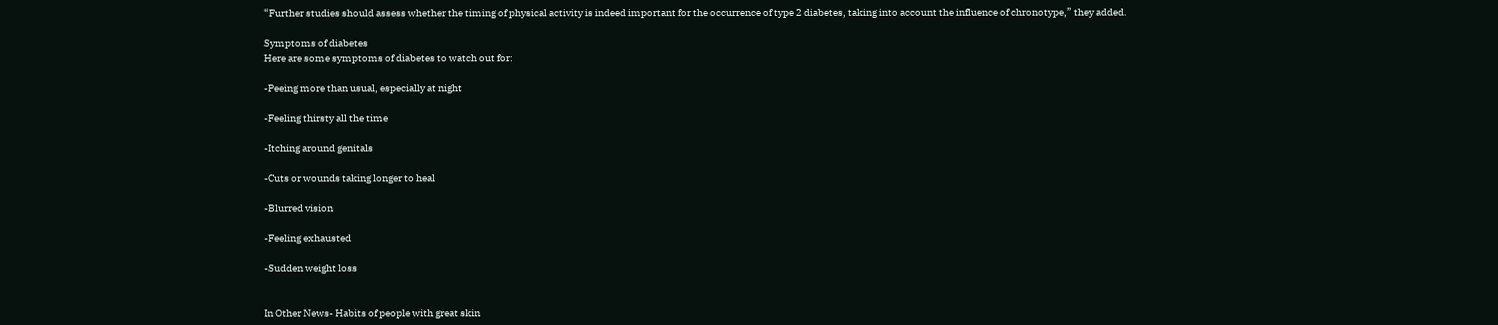“Further studies should assess whether the timing of physical activity is indeed important for the occurrence of type 2 diabetes, taking into account the influence of chronotype,” they added.

Symptoms of diabetes
Here are some symptoms of diabetes to watch out for:

-Peeing more than usual, especially at night

-Feeling thirsty all the time

-Itching around genitals

-Cuts or wounds taking longer to heal

-Blurred vision

-Feeling exhausted

-Sudden weight loss


In Other News- Habits of people with great skin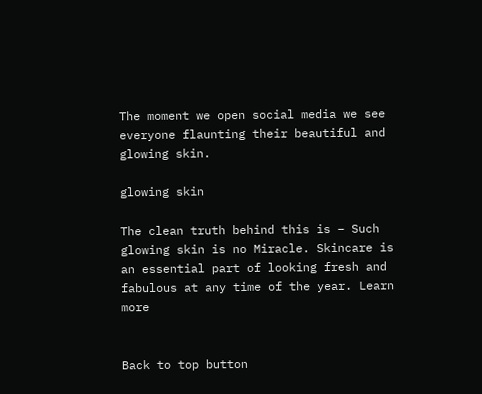The moment we open social media we see everyone flaunting their beautiful and glowing skin.

glowing skin

The clean truth behind this is – Such glowing skin is no Miracle. Skincare is an essential part of looking fresh and fabulous at any time of the year. Learn more


Back to top button